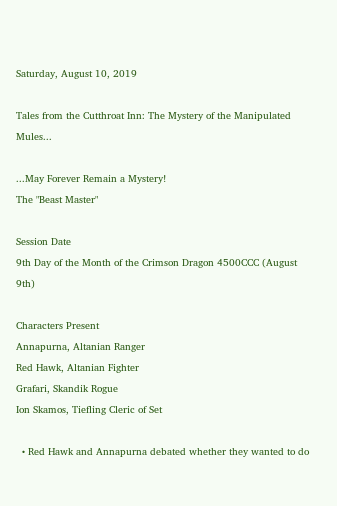Saturday, August 10, 2019

Tales from the Cutthroat Inn: The Mystery of the Manipulated Mules...

...May Forever Remain a Mystery!
The "Beast Master"

Session Date
9th Day of the Month of the Crimson Dragon 4500CCC (August 9th)

Characters Present
Annapurna, Altanian Ranger
Red Hawk, Altanian Fighter
Grafari, Skandik Rogue
Ion Skamos, Tiefling Cleric of Set

  • Red Hawk and Annapurna debated whether they wanted to do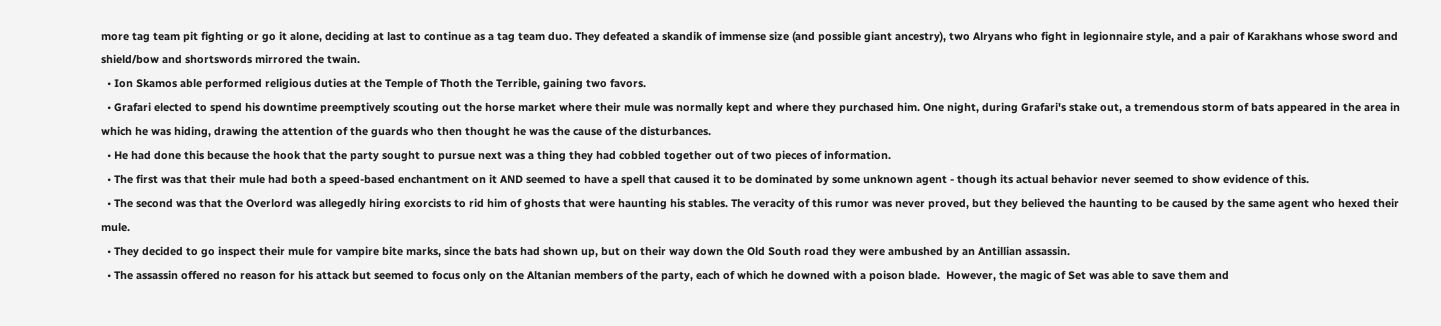more tag team pit fighting or go it alone, deciding at last to continue as a tag team duo. They defeated a skandik of immense size (and possible giant ancestry), two Alryans who fight in legionnaire style, and a pair of Karakhans whose sword and shield/bow and shortswords mirrored the twain.
  • Ion Skamos able performed religious duties at the Temple of Thoth the Terrible, gaining two favors.
  • Grafari elected to spend his downtime preemptively scouting out the horse market where their mule was normally kept and where they purchased him. One night, during Grafari's stake out, a tremendous storm of bats appeared in the area in which he was hiding, drawing the attention of the guards who then thought he was the cause of the disturbances.
  • He had done this because the hook that the party sought to pursue next was a thing they had cobbled together out of two pieces of information.
  • The first was that their mule had both a speed-based enchantment on it AND seemed to have a spell that caused it to be dominated by some unknown agent - though its actual behavior never seemed to show evidence of this.
  • The second was that the Overlord was allegedly hiring exorcists to rid him of ghosts that were haunting his stables. The veracity of this rumor was never proved, but they believed the haunting to be caused by the same agent who hexed their mule.
  • They decided to go inspect their mule for vampire bite marks, since the bats had shown up, but on their way down the Old South road they were ambushed by an Antillian assassin.
  • The assassin offered no reason for his attack but seemed to focus only on the Altanian members of the party, each of which he downed with a poison blade.  However, the magic of Set was able to save them and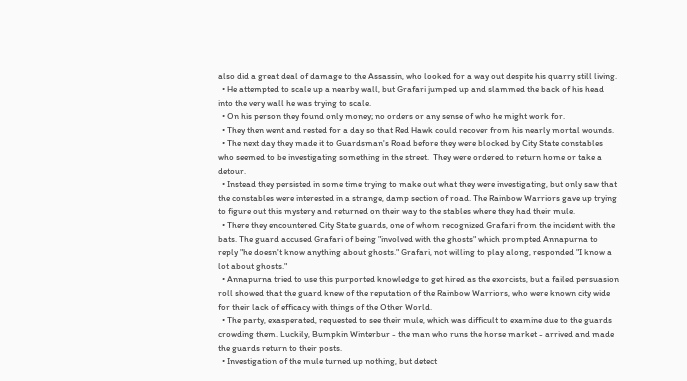also did a great deal of damage to the Assassin, who looked for a way out despite his quarry still living.
  • He attempted to scale up a nearby wall, but Grafari jumped up and slammed the back of his head into the very wall he was trying to scale.
  • On his person they found only money; no orders or any sense of who he might work for.
  • They then went and rested for a day so that Red Hawk could recover from his nearly mortal wounds.
  • The next day they made it to Guardsman's Road before they were blocked by City State constables who seemed to be investigating something in the street.  They were ordered to return home or take a detour.
  • Instead they persisted in some time trying to make out what they were investigating, but only saw that the constables were interested in a strange, damp section of road. The Rainbow Warriors gave up trying to figure out this mystery and returned on their way to the stables where they had their mule.
  • There they encountered City State guards, one of whom recognized Grafari from the incident with the bats. The guard accused Grafari of being "involved with the ghosts" which prompted Annapurna to reply "he doesn't know anything about ghosts." Grafari, not willing to play along, responded "I know a lot about ghosts."
  • Annapurna tried to use this purported knowledge to get hired as the exorcists, but a failed persuasion roll showed that the guard knew of the reputation of the Rainbow Warriors, who were known city wide for their lack of efficacy with things of the Other World.
  • The party, exasperated, requested to see their mule, which was difficult to examine due to the guards crowding them. Luckily, Bumpkin Winterbur - the man who runs the horse market - arrived and made the guards return to their posts.
  • Investigation of the mule turned up nothing, but detect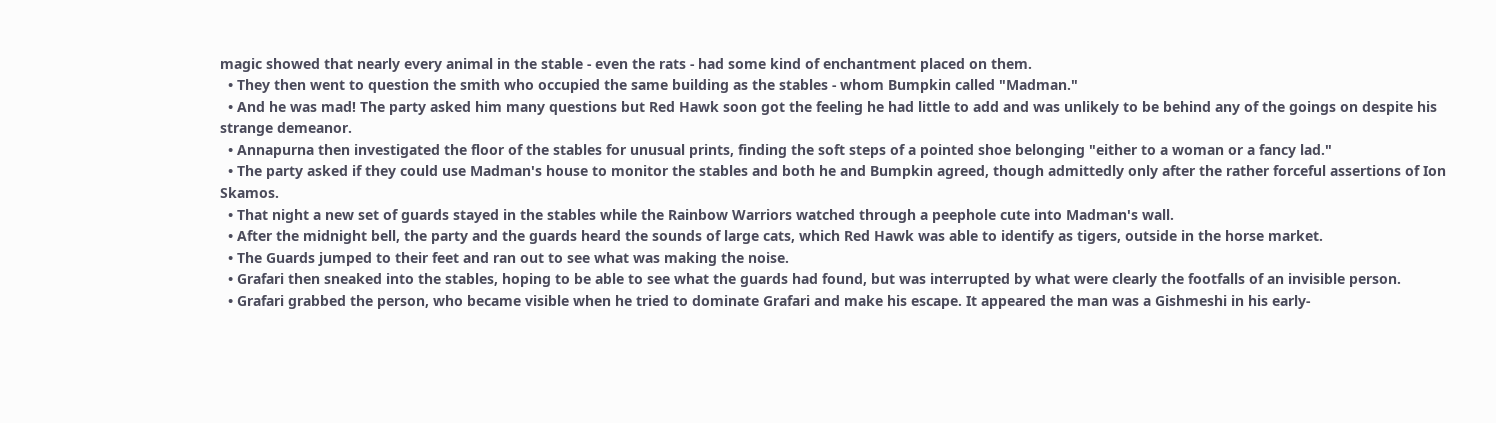magic showed that nearly every animal in the stable - even the rats - had some kind of enchantment placed on them.
  • They then went to question the smith who occupied the same building as the stables - whom Bumpkin called "Madman."
  • And he was mad! The party asked him many questions but Red Hawk soon got the feeling he had little to add and was unlikely to be behind any of the goings on despite his strange demeanor.
  • Annapurna then investigated the floor of the stables for unusual prints, finding the soft steps of a pointed shoe belonging "either to a woman or a fancy lad."
  • The party asked if they could use Madman's house to monitor the stables and both he and Bumpkin agreed, though admittedly only after the rather forceful assertions of Ion Skamos.
  • That night a new set of guards stayed in the stables while the Rainbow Warriors watched through a peephole cute into Madman's wall.
  • After the midnight bell, the party and the guards heard the sounds of large cats, which Red Hawk was able to identify as tigers, outside in the horse market.
  • The Guards jumped to their feet and ran out to see what was making the noise.
  • Grafari then sneaked into the stables, hoping to be able to see what the guards had found, but was interrupted by what were clearly the footfalls of an invisible person.
  • Grafari grabbed the person, who became visible when he tried to dominate Grafari and make his escape. It appeared the man was a Gishmeshi in his early-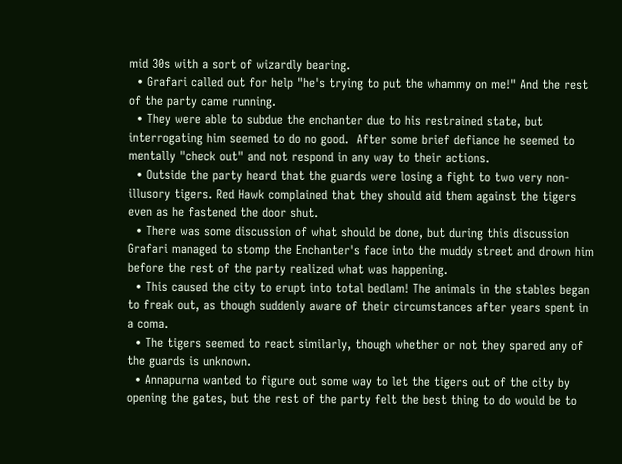mid 30s with a sort of wizardly bearing.
  • Grafari called out for help "he's trying to put the whammy on me!" And the rest of the party came running.
  • They were able to subdue the enchanter due to his restrained state, but interrogating him seemed to do no good.  After some brief defiance he seemed to mentally "check out" and not respond in any way to their actions.
  • Outside the party heard that the guards were losing a fight to two very non-illusory tigers. Red Hawk complained that they should aid them against the tigers even as he fastened the door shut.
  • There was some discussion of what should be done, but during this discussion Grafari managed to stomp the Enchanter's face into the muddy street and drown him before the rest of the party realized what was happening.
  • This caused the city to erupt into total bedlam! The animals in the stables began to freak out, as though suddenly aware of their circumstances after years spent in a coma.
  • The tigers seemed to react similarly, though whether or not they spared any of the guards is unknown.
  • Annapurna wanted to figure out some way to let the tigers out of the city by opening the gates, but the rest of the party felt the best thing to do would be to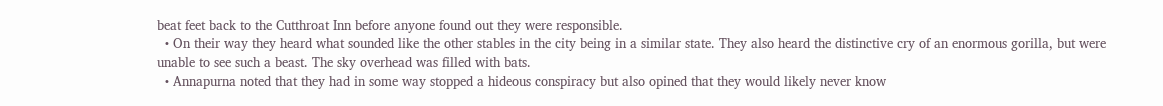beat feet back to the Cutthroat Inn before anyone found out they were responsible.
  • On their way they heard what sounded like the other stables in the city being in a similar state. They also heard the distinctive cry of an enormous gorilla, but were unable to see such a beast. The sky overhead was filled with bats.
  • Annapurna noted that they had in some way stopped a hideous conspiracy but also opined that they would likely never know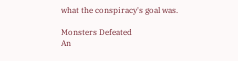what the conspiracy's goal was.

Monsters Defeated
An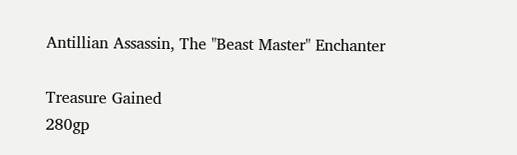Antillian Assassin, The "Beast Master" Enchanter

Treasure Gained
280gp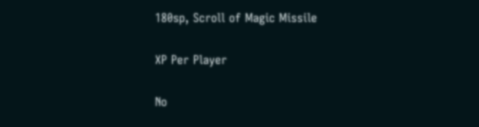180sp, Scroll of Magic Missile

XP Per Player

No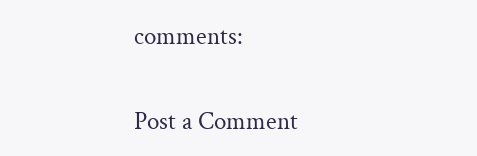comments:

Post a Comment